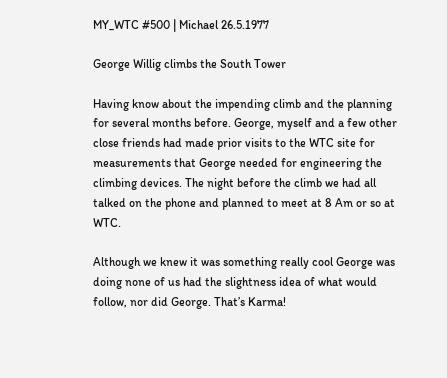MY_WTC #500 | Michael 26.5.1977

George Willig climbs the South Tower

Having know about the impending climb and the planning for several months before. George, myself and a few other close friends had made prior visits to the WTC site for measurements that George needed for engineering the climbing devices. The night before the climb we had all talked on the phone and planned to meet at 8 Am or so at WTC.

Although we knew it was something really cool George was doing none of us had the slightness idea of what would follow, nor did George. That’s Karma!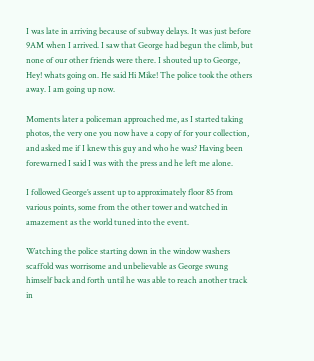I was late in arriving because of subway delays. It was just before 9AM when I arrived. I saw that George had begun the climb, but none of our other friends were there. I shouted up to George, Hey! whats going on. He said Hi Mike! The police took the others away. I am going up now.

Moments later a policeman approached me, as I started taking photos, the very one you now have a copy of for your collection, and asked me if I knew this guy and who he was? Having been forewarned I said I was with the press and he left me alone.

I followed George’s assent up to approximately floor 85 from various points, some from the other tower and watched in amazement as the world tuned into the event.

Watching the police starting down in the window washers scaffold was worrisome and unbelievable as George swung himself back and forth until he was able to reach another track in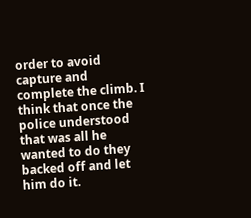order to avoid capture and complete the climb. I think that once the police understood that was all he wanted to do they backed off and let him do it.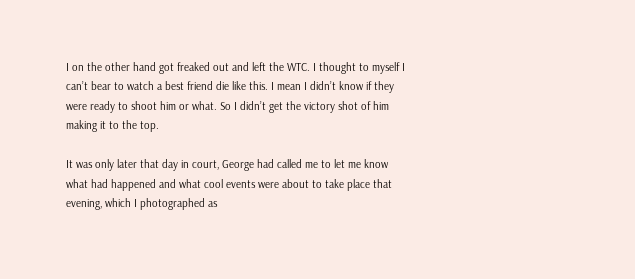I on the other hand got freaked out and left the WTC. I thought to myself I can’t bear to watch a best friend die like this. I mean I didn’t know if they were ready to shoot him or what. So I didn’t get the victory shot of him making it to the top.

It was only later that day in court, George had called me to let me know what had happened and what cool events were about to take place that evening, which I photographed as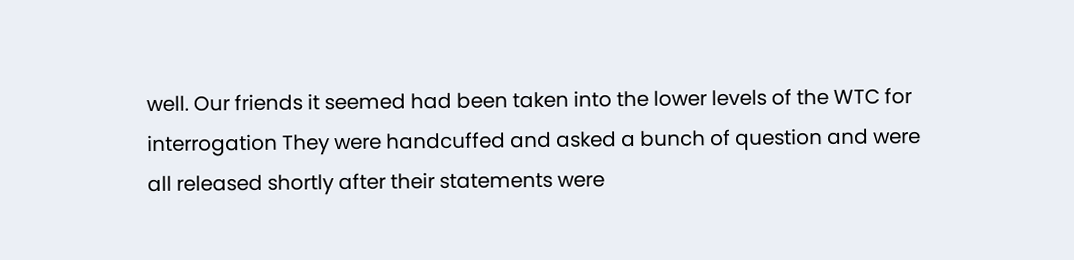well. Our friends it seemed had been taken into the lower levels of the WTC for interrogation They were handcuffed and asked a bunch of question and were all released shortly after their statements were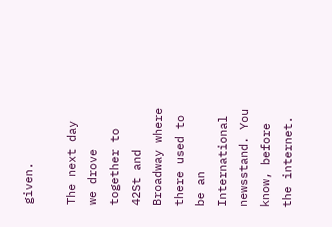given.

The next day we drove together to 42St and Broadway where there used to be an International newsstand. You know, before the internet.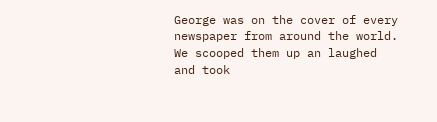George was on the cover of every newspaper from around the world. We scooped them up an laughed and took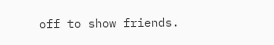off to show friends.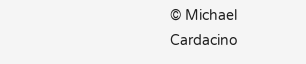© Michael Cardacino